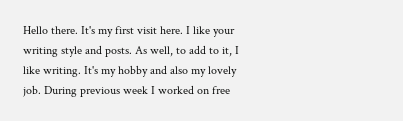Hello there. It's my first visit here. I like your writing style and posts. As well, to add to it, I like writing. It's my hobby and also my lovely job. During previous week I worked on free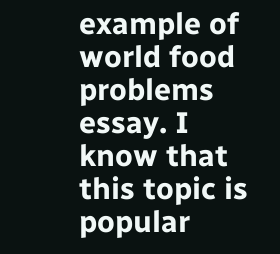example of world food problems essay. I know that this topic is popular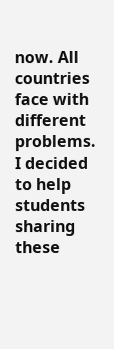now. All countries face with different problems. I decided to help students sharing these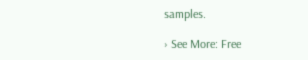samples.

› See More: Free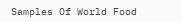Samples Of World Food